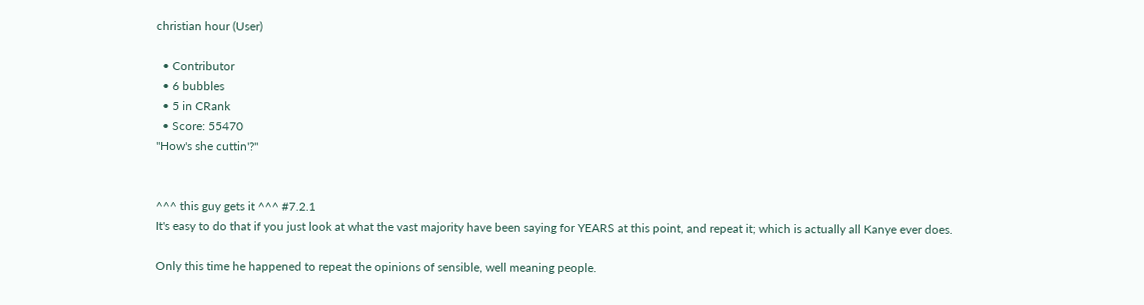christian hour (User)

  • Contributor
  • 6 bubbles
  • 5 in CRank
  • Score: 55470
"How's she cuttin'?"


^^^ this guy gets it ^^^ #7.2.1
It's easy to do that if you just look at what the vast majority have been saying for YEARS at this point, and repeat it; which is actually all Kanye ever does.

Only this time he happened to repeat the opinions of sensible, well meaning people.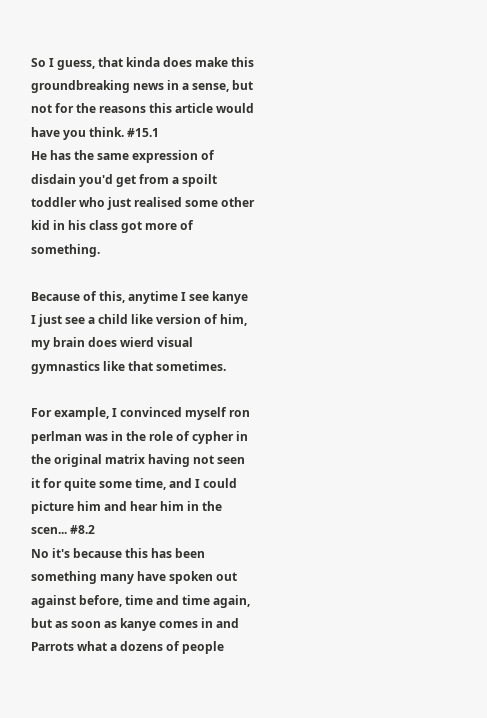So I guess, that kinda does make this groundbreaking news in a sense, but not for the reasons this article would have you think. #15.1
He has the same expression of disdain you'd get from a spoilt toddler who just realised some other kid in his class got more of something.

Because of this, anytime I see kanye I just see a child like version of him, my brain does wierd visual gymnastics like that sometimes.

For example, I convinced myself ron perlman was in the role of cypher in the original matrix having not seen it for quite some time, and I could picture him and hear him in the scen... #8.2
No it's because this has been something many have spoken out against before, time and time again, but as soon as kanye comes in and Parrots what a dozens of people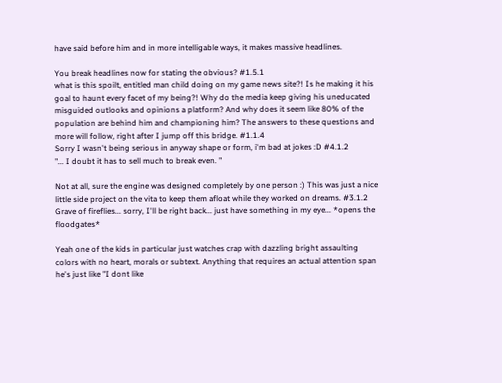have said before him and in more intelligable ways, it makes massive headlines.

You break headlines now for stating the obvious? #1.5.1
what is this spoilt, entitled man child doing on my game news site?! Is he making it his goal to haunt every facet of my being?! Why do the media keep giving his uneducated misguided outlooks and opinions a platform? And why does it seem like 80% of the population are behind him and championing him? The answers to these questions and more will follow, right after I jump off this bridge. #1.1.4
Sorry I wasn't being serious in anyway shape or form, i'm bad at jokes :D #4.1.2
"... I doubt it has to sell much to break even. "

Not at all, sure the engine was designed completely by one person :) This was just a nice little side project on the vita to keep them afloat while they worked on dreams. #3.1.2
Grave of fireflies... sorry, I'll be right back... just have something in my eye... *opens the floodgates*

Yeah one of the kids in particular just watches crap with dazzling bright assaulting colors with no heart, morals or subtext. Anything that requires an actual attention span he's just like "I dont like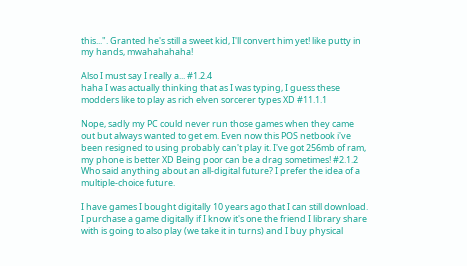this...". Granted he's still a sweet kid, I'll convert him yet! like putty in my hands, mwahahahaha!

Also I must say I really a... #1.2.4
haha I was actually thinking that as I was typing, I guess these modders like to play as rich elven sorcerer types XD #11.1.1

Nope, sadly my PC could never run those games when they came out but always wanted to get em. Even now this POS netbook i've been resigned to using probably can't play it. I've got 256mb of ram, my phone is better XD Being poor can be a drag sometimes! #2.1.2
Who said anything about an all-digital future? I prefer the idea of a multiple-choice future.

I have games I bought digitally 10 years ago that I can still download. I purchase a game digitally if I know it's one the friend I library share with is going to also play (we take it in turns) and I buy physical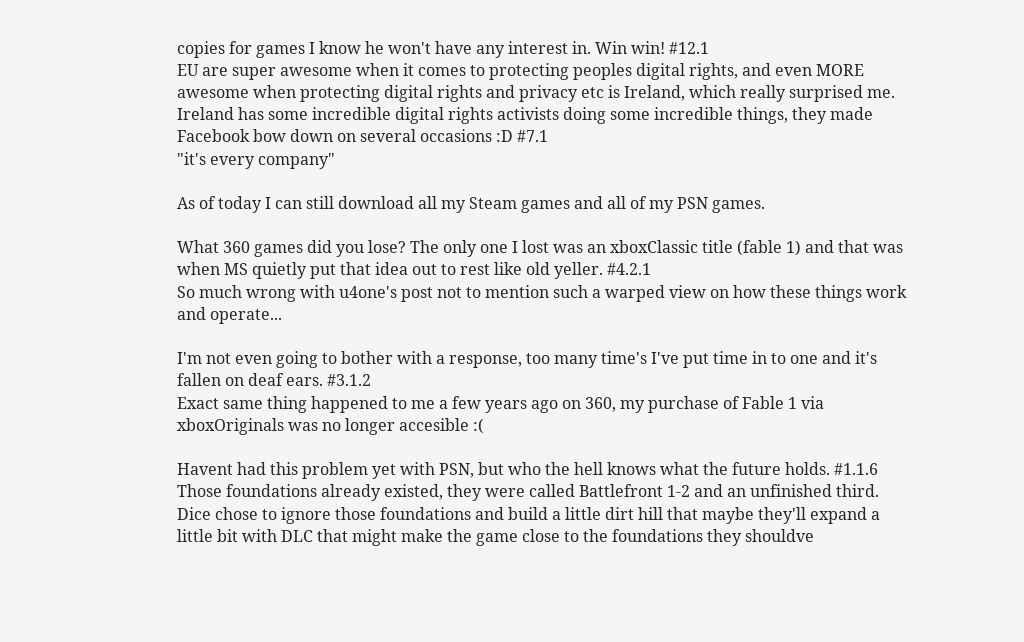copies for games I know he won't have any interest in. Win win! #12.1
EU are super awesome when it comes to protecting peoples digital rights, and even MORE awesome when protecting digital rights and privacy etc is Ireland, which really surprised me. Ireland has some incredible digital rights activists doing some incredible things, they made Facebook bow down on several occasions :D #7.1
"it's every company"

As of today I can still download all my Steam games and all of my PSN games.

What 360 games did you lose? The only one I lost was an xboxClassic title (fable 1) and that was when MS quietly put that idea out to rest like old yeller. #4.2.1
So much wrong with u4one's post not to mention such a warped view on how these things work and operate...

I'm not even going to bother with a response, too many time's I've put time in to one and it's fallen on deaf ears. #3.1.2
Exact same thing happened to me a few years ago on 360, my purchase of Fable 1 via xboxOriginals was no longer accesible :(

Havent had this problem yet with PSN, but who the hell knows what the future holds. #1.1.6
Those foundations already existed, they were called Battlefront 1-2 and an unfinished third. Dice chose to ignore those foundations and build a little dirt hill that maybe they'll expand a little bit with DLC that might make the game close to the foundations they shouldve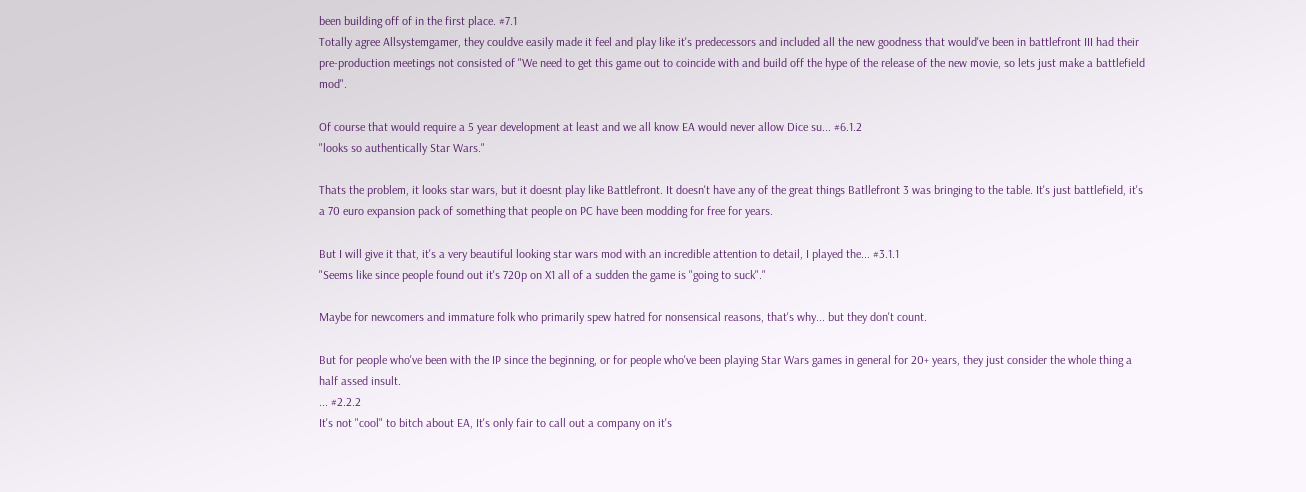been building off of in the first place. #7.1
Totally agree Allsystemgamer, they couldve easily made it feel and play like it's predecessors and included all the new goodness that would've been in battlefront III had their pre-production meetings not consisted of "We need to get this game out to coincide with and build off the hype of the release of the new movie, so lets just make a battlefield mod".

Of course that would require a 5 year development at least and we all know EA would never allow Dice su... #6.1.2
"looks so authentically Star Wars."

Thats the problem, it looks star wars, but it doesnt play like Battlefront. It doesn't have any of the great things Batllefront 3 was bringing to the table. It's just battlefield, it's a 70 euro expansion pack of something that people on PC have been modding for free for years.

But I will give it that, it's a very beautiful looking star wars mod with an incredible attention to detail, I played the... #3.1.1
"Seems like since people found out it's 720p on X1 all of a sudden the game is "going to suck"."

Maybe for newcomers and immature folk who primarily spew hatred for nonsensical reasons, that's why... but they don't count.

But for people who've been with the IP since the beginning, or for people who've been playing Star Wars games in general for 20+ years, they just consider the whole thing a half assed insult.
... #2.2.2
It's not "cool" to bitch about EA, It's only fair to call out a company on it's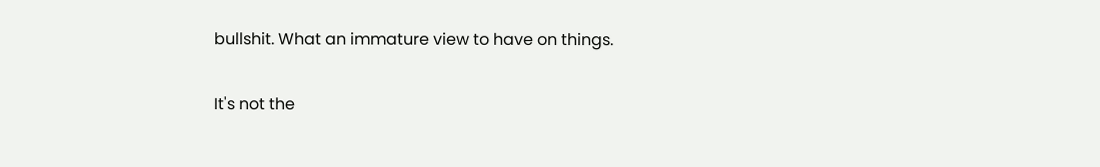bullshit. What an immature view to have on things.

It's not the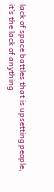lack of space battles that is upsetting people, it's the lack of anything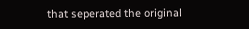that seperated the original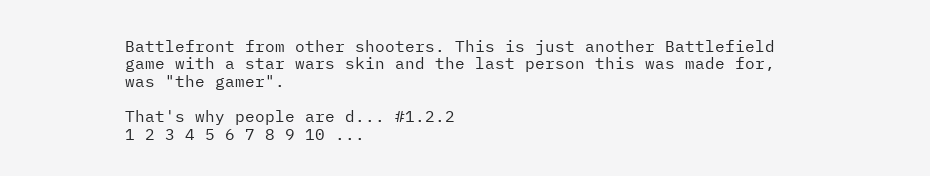Battlefront from other shooters. This is just another Battlefield game with a star wars skin and the last person this was made for, was "the gamer".

That's why people are d... #1.2.2
1 2 3 4 5 6 7 8 9 10 ...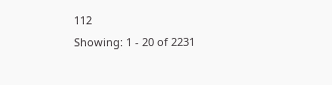112
Showing: 1 - 20 of 2231